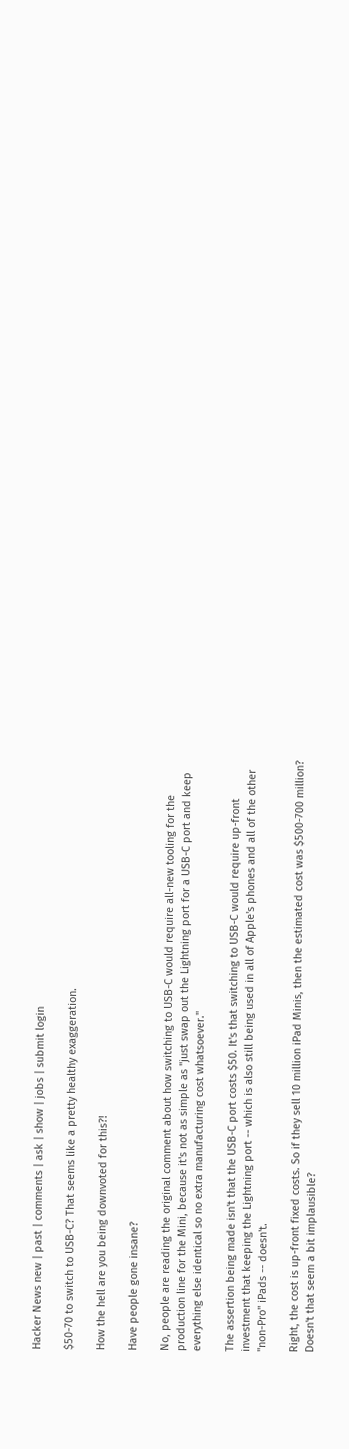Hacker News new | past | comments | ask | show | jobs | submit login

$50-70 to switch to USB-C? That seems like a pretty healthy exaggeration.

How the hell are you being downvoted for this?!

Have people gone insane?

No, people are reading the original comment about how switching to USB-C would require all-new tooling for the production line for the Mini, because it's not as simple as "just swap out the Lightning port for a USB-C port and keep everything else identical so no extra manufacturing cost whatsoever."

The assertion being made isn't that the USB-C port costs $50. It's that switching to USB-C would require up-front investment that keeping the Lightning port -- which is also still being used in all of Apple's phones and all of the other "non-Pro" iPads -- doesn't.

Right, the cost is up-front fixed costs. So if they sell 10 million iPad Minis, then the estimated cost was $500-700 million? Doesn't that seem a bit implausible?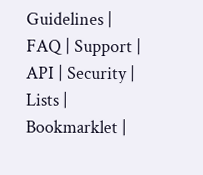Guidelines | FAQ | Support | API | Security | Lists | Bookmarklet |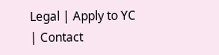Legal | Apply to YC | Contact